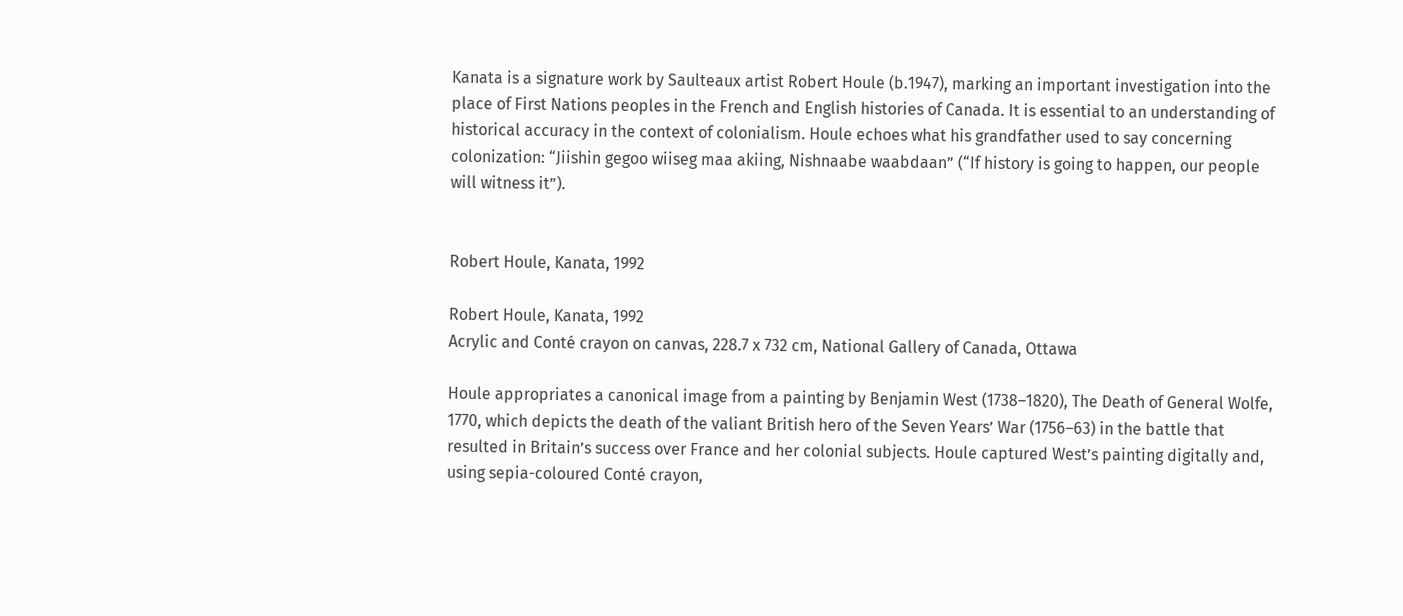Kanata is a signature work by Saulteaux artist Robert Houle (b.1947), marking an important investigation into the place of First Nations peoples in the French and English histories of Canada. It is essential to an understanding of historical accuracy in the context of colonialism. Houle echoes what his grandfather used to say concerning colonization: “Jiishin gegoo wiiseg maa akiing, Nishnaabe waabdaan” (“If history is going to happen, our people will witness it”).


Robert Houle, Kanata, 1992

Robert Houle, Kanata, 1992
Acrylic and Conté crayon on canvas, 228.7 x 732 cm, National Gallery of Canada, Ottawa

Houle appropriates a canonical image from a painting by Benjamin West (1738–1820), The Death of General Wolfe, 1770, which depicts the death of the valiant British hero of the Seven Years’ War (1756–63) in the battle that resulted in Britain’s success over France and her colonial subjects. Houle captured West’s painting digitally and, using sepia-coloured Conté crayon,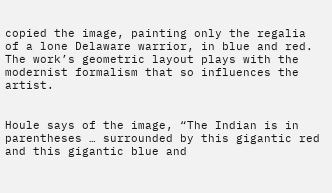copied the image, painting only the regalia of a lone Delaware warrior, in blue and red. The work’s geometric layout plays with the modernist formalism that so influences the artist.


Houle says of the image, “The Indian is in parentheses … surrounded by this gigantic red and this gigantic blue and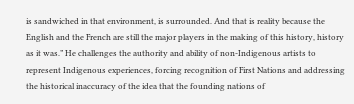is sandwiched in that environment, is surrounded. And that is reality because the English and the French are still the major players in the making of this history, history as it was.” He challenges the authority and ability of non-Indigenous artists to represent Indigenous experiences, forcing recognition of First Nations and addressing the historical inaccuracy of the idea that the founding nations of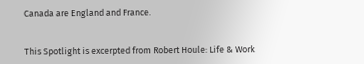Canada are England and France.


This Spotlight is excerpted from Robert Houle: Life & Work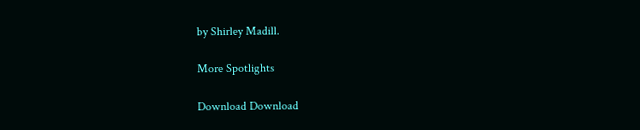by Shirley Madill.

More Spotlights

Download Download